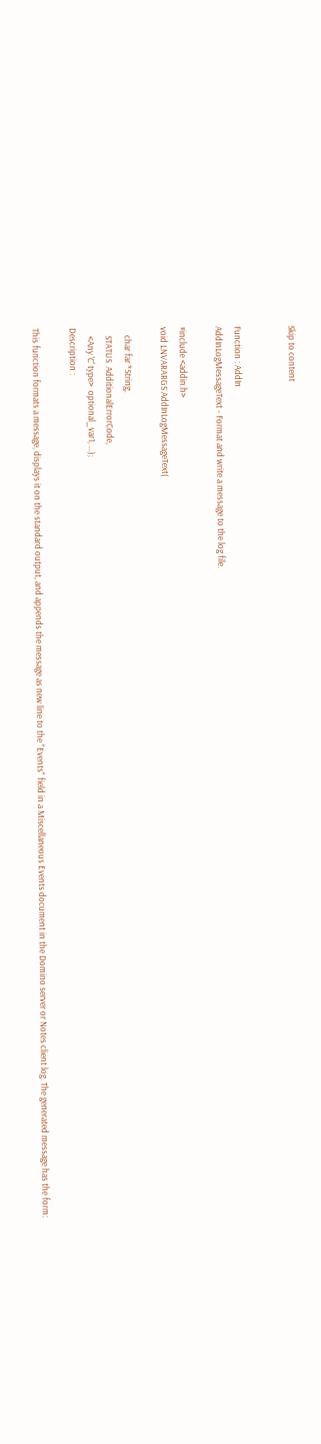Skip to content


Function : AddIn
AddInLogMessageText - Format and write a message to the log file.

#include <addin.h>
void LNVARARGS AddInLogMessageText(

    char far *String,
    STATUS  AdditionalErrorCode,
    <Any 'C' type>  optional_var1, ...);
Description :

This function formats a message, displays it on the standard output, and appends the message as new line to the "Events" field in a Miscellaneous Events document in the Domino server or Notes client log. The generated message has the form: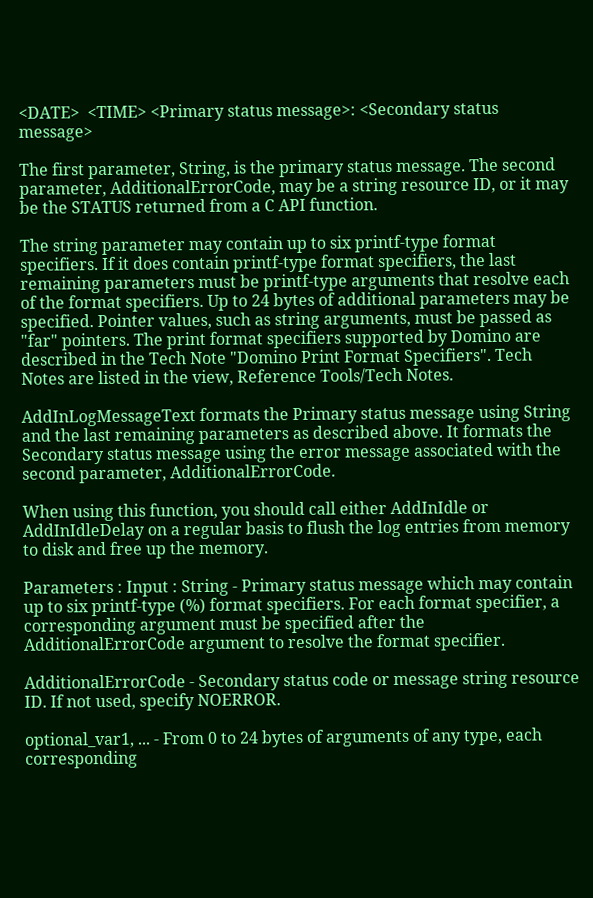<DATE>  <TIME> <Primary status message>: <Secondary status message>

The first parameter, String, is the primary status message. The second parameter, AdditionalErrorCode, may be a string resource ID, or it may be the STATUS returned from a C API function.

The string parameter may contain up to six printf-type format specifiers. If it does contain printf-type format specifiers, the last remaining parameters must be printf-type arguments that resolve each of the format specifiers. Up to 24 bytes of additional parameters may be specified. Pointer values, such as string arguments, must be passed as "far" pointers. The print format specifiers supported by Domino are described in the Tech Note "Domino Print Format Specifiers". Tech Notes are listed in the view, Reference Tools/Tech Notes.

AddInLogMessageText formats the Primary status message using String and the last remaining parameters as described above. It formats the Secondary status message using the error message associated with the second parameter, AdditionalErrorCode.

When using this function, you should call either AddInIdle or AddInIdleDelay on a regular basis to flush the log entries from memory to disk and free up the memory.

Parameters : Input : String - Primary status message which may contain up to six printf-type (%) format specifiers. For each format specifier, a corresponding argument must be specified after the AdditionalErrorCode argument to resolve the format specifier.

AdditionalErrorCode - Secondary status code or message string resource ID. If not used, specify NOERROR.

optional_var1, ... - From 0 to 24 bytes of arguments of any type, each corresponding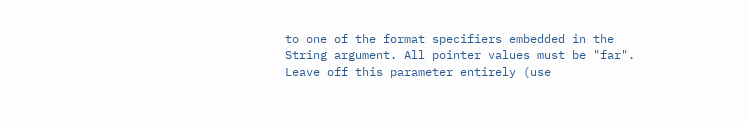to one of the format specifiers embedded in the String argument. All pointer values must be "far". Leave off this parameter entirely (use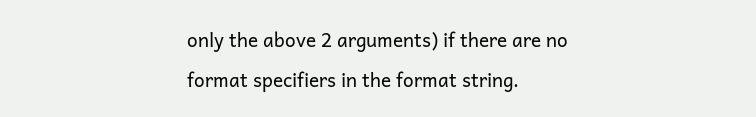only the above 2 arguments) if there are no format specifiers in the format string.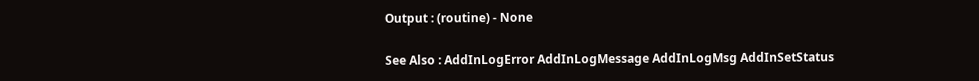Output : (routine) - None

See Also : AddInLogError AddInLogMessage AddInLogMsg AddInSetStatus